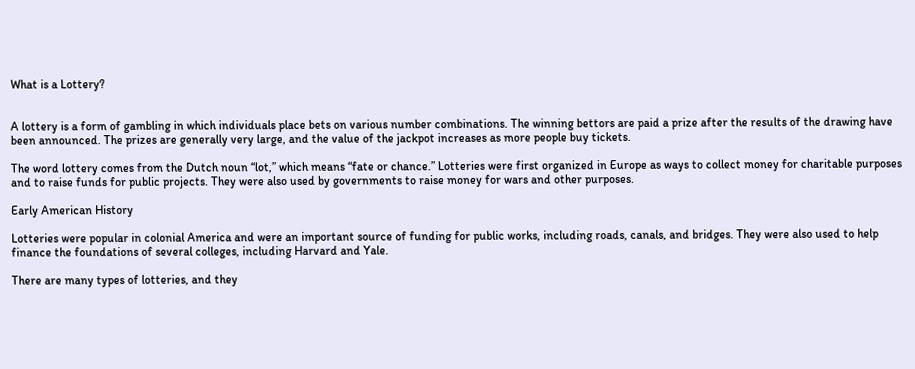What is a Lottery?


A lottery is a form of gambling in which individuals place bets on various number combinations. The winning bettors are paid a prize after the results of the drawing have been announced. The prizes are generally very large, and the value of the jackpot increases as more people buy tickets.

The word lottery comes from the Dutch noun “lot,” which means “fate or chance.” Lotteries were first organized in Europe as ways to collect money for charitable purposes and to raise funds for public projects. They were also used by governments to raise money for wars and other purposes.

Early American History

Lotteries were popular in colonial America and were an important source of funding for public works, including roads, canals, and bridges. They were also used to help finance the foundations of several colleges, including Harvard and Yale.

There are many types of lotteries, and they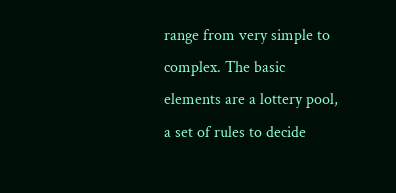range from very simple to complex. The basic elements are a lottery pool, a set of rules to decide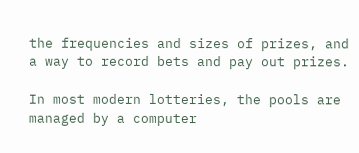the frequencies and sizes of prizes, and a way to record bets and pay out prizes.

In most modern lotteries, the pools are managed by a computer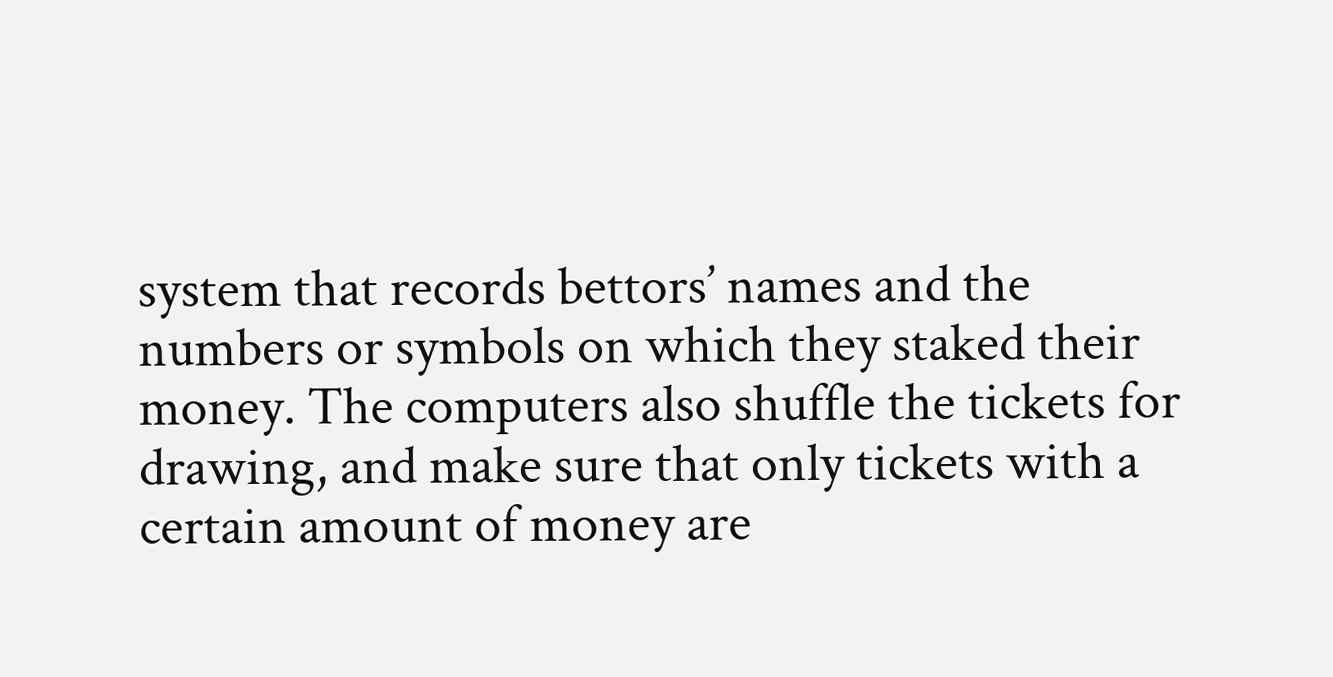system that records bettors’ names and the numbers or symbols on which they staked their money. The computers also shuffle the tickets for drawing, and make sure that only tickets with a certain amount of money are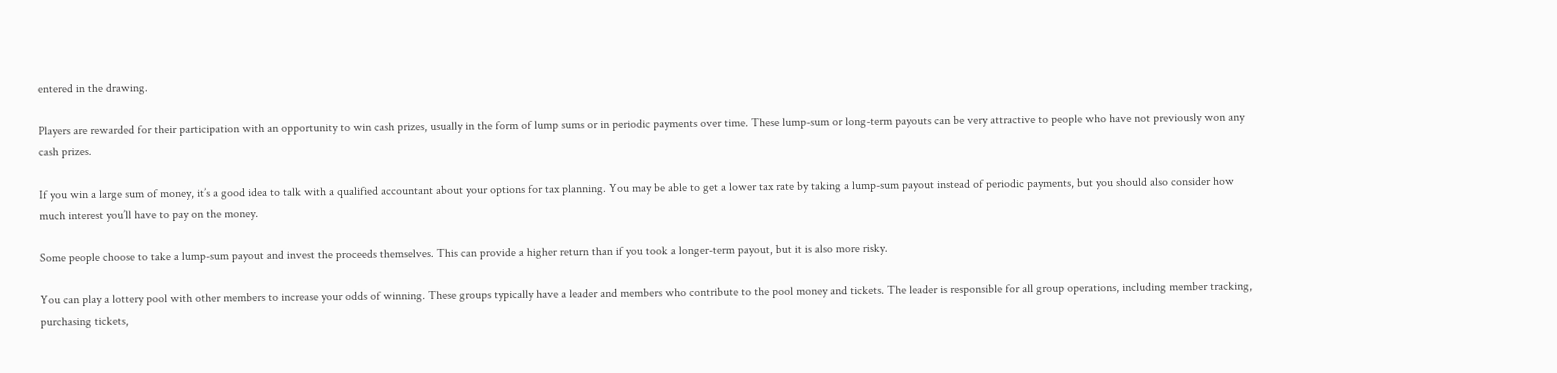entered in the drawing.

Players are rewarded for their participation with an opportunity to win cash prizes, usually in the form of lump sums or in periodic payments over time. These lump-sum or long-term payouts can be very attractive to people who have not previously won any cash prizes.

If you win a large sum of money, it’s a good idea to talk with a qualified accountant about your options for tax planning. You may be able to get a lower tax rate by taking a lump-sum payout instead of periodic payments, but you should also consider how much interest you’ll have to pay on the money.

Some people choose to take a lump-sum payout and invest the proceeds themselves. This can provide a higher return than if you took a longer-term payout, but it is also more risky.

You can play a lottery pool with other members to increase your odds of winning. These groups typically have a leader and members who contribute to the pool money and tickets. The leader is responsible for all group operations, including member tracking, purchasing tickets,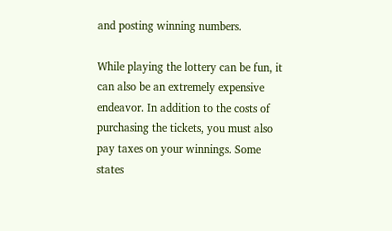and posting winning numbers.

While playing the lottery can be fun, it can also be an extremely expensive endeavor. In addition to the costs of purchasing the tickets, you must also pay taxes on your winnings. Some states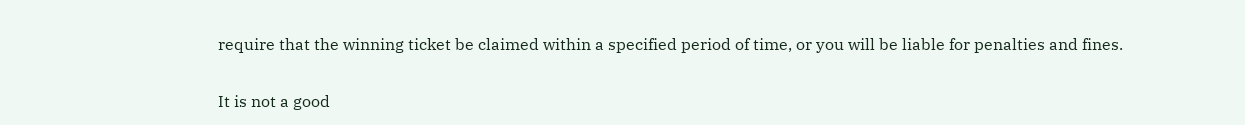require that the winning ticket be claimed within a specified period of time, or you will be liable for penalties and fines.

It is not a good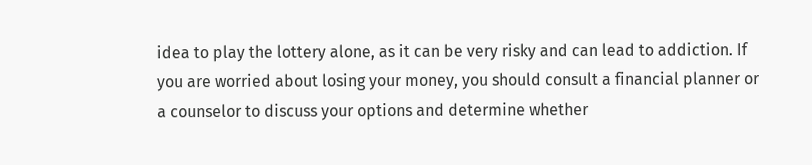idea to play the lottery alone, as it can be very risky and can lead to addiction. If you are worried about losing your money, you should consult a financial planner or a counselor to discuss your options and determine whether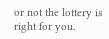or not the lottery is right for you.